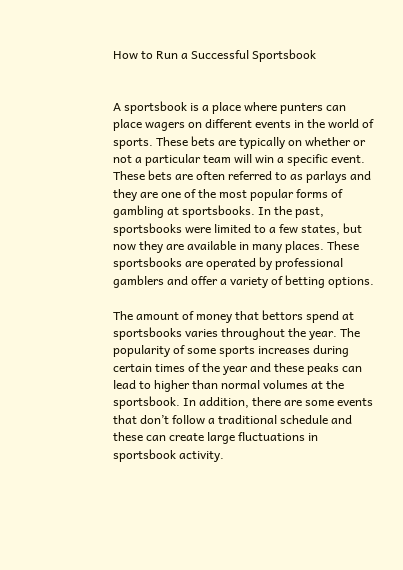How to Run a Successful Sportsbook


A sportsbook is a place where punters can place wagers on different events in the world of sports. These bets are typically on whether or not a particular team will win a specific event. These bets are often referred to as parlays and they are one of the most popular forms of gambling at sportsbooks. In the past, sportsbooks were limited to a few states, but now they are available in many places. These sportsbooks are operated by professional gamblers and offer a variety of betting options.

The amount of money that bettors spend at sportsbooks varies throughout the year. The popularity of some sports increases during certain times of the year and these peaks can lead to higher than normal volumes at the sportsbook. In addition, there are some events that don’t follow a traditional schedule and these can create large fluctuations in sportsbook activity.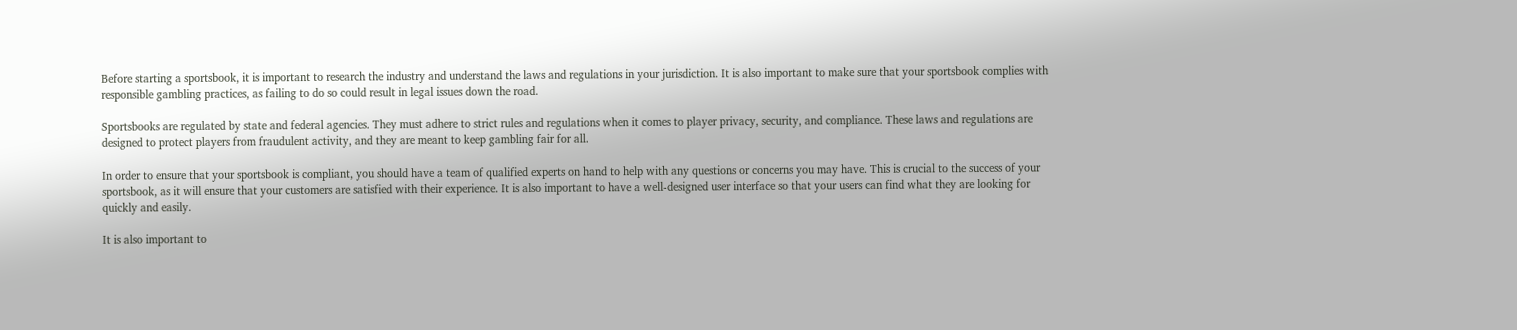Before starting a sportsbook, it is important to research the industry and understand the laws and regulations in your jurisdiction. It is also important to make sure that your sportsbook complies with responsible gambling practices, as failing to do so could result in legal issues down the road.

Sportsbooks are regulated by state and federal agencies. They must adhere to strict rules and regulations when it comes to player privacy, security, and compliance. These laws and regulations are designed to protect players from fraudulent activity, and they are meant to keep gambling fair for all.

In order to ensure that your sportsbook is compliant, you should have a team of qualified experts on hand to help with any questions or concerns you may have. This is crucial to the success of your sportsbook, as it will ensure that your customers are satisfied with their experience. It is also important to have a well-designed user interface so that your users can find what they are looking for quickly and easily.

It is also important to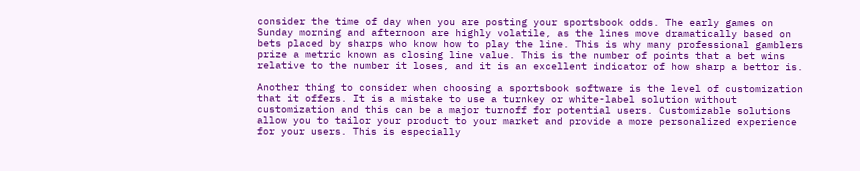consider the time of day when you are posting your sportsbook odds. The early games on Sunday morning and afternoon are highly volatile, as the lines move dramatically based on bets placed by sharps who know how to play the line. This is why many professional gamblers prize a metric known as closing line value. This is the number of points that a bet wins relative to the number it loses, and it is an excellent indicator of how sharp a bettor is.

Another thing to consider when choosing a sportsbook software is the level of customization that it offers. It is a mistake to use a turnkey or white-label solution without customization and this can be a major turnoff for potential users. Customizable solutions allow you to tailor your product to your market and provide a more personalized experience for your users. This is especially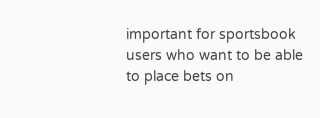important for sportsbook users who want to be able to place bets on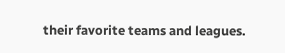their favorite teams and leagues.